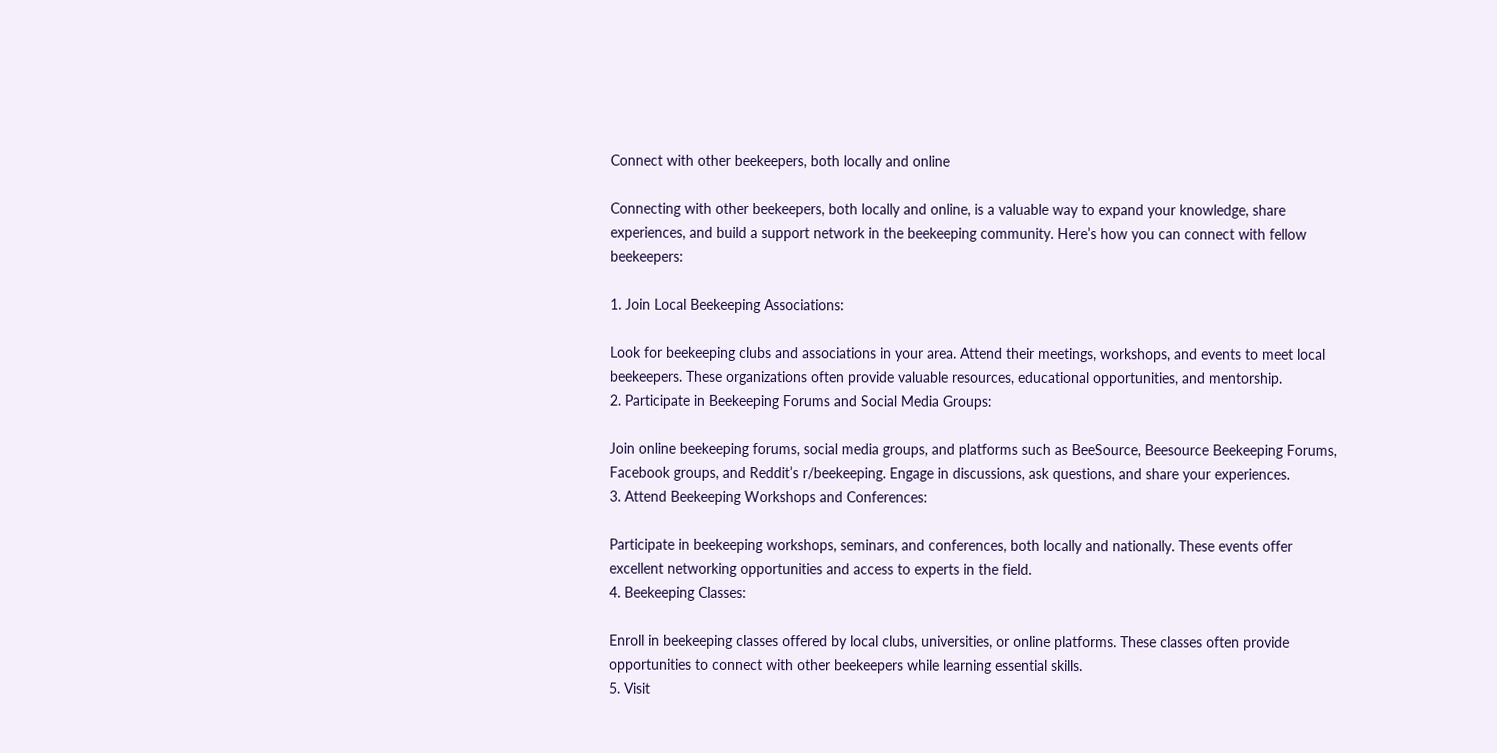Connect with other beekeepers, both locally and online

Connecting with other beekeepers, both locally and online, is a valuable way to expand your knowledge, share experiences, and build a support network in the beekeeping community. Here’s how you can connect with fellow beekeepers:

1. Join Local Beekeeping Associations:

Look for beekeeping clubs and associations in your area. Attend their meetings, workshops, and events to meet local beekeepers. These organizations often provide valuable resources, educational opportunities, and mentorship.
2. Participate in Beekeeping Forums and Social Media Groups:

Join online beekeeping forums, social media groups, and platforms such as BeeSource, Beesource Beekeeping Forums, Facebook groups, and Reddit’s r/beekeeping. Engage in discussions, ask questions, and share your experiences.
3. Attend Beekeeping Workshops and Conferences:

Participate in beekeeping workshops, seminars, and conferences, both locally and nationally. These events offer excellent networking opportunities and access to experts in the field.
4. Beekeeping Classes:

Enroll in beekeeping classes offered by local clubs, universities, or online platforms. These classes often provide opportunities to connect with other beekeepers while learning essential skills.
5. Visit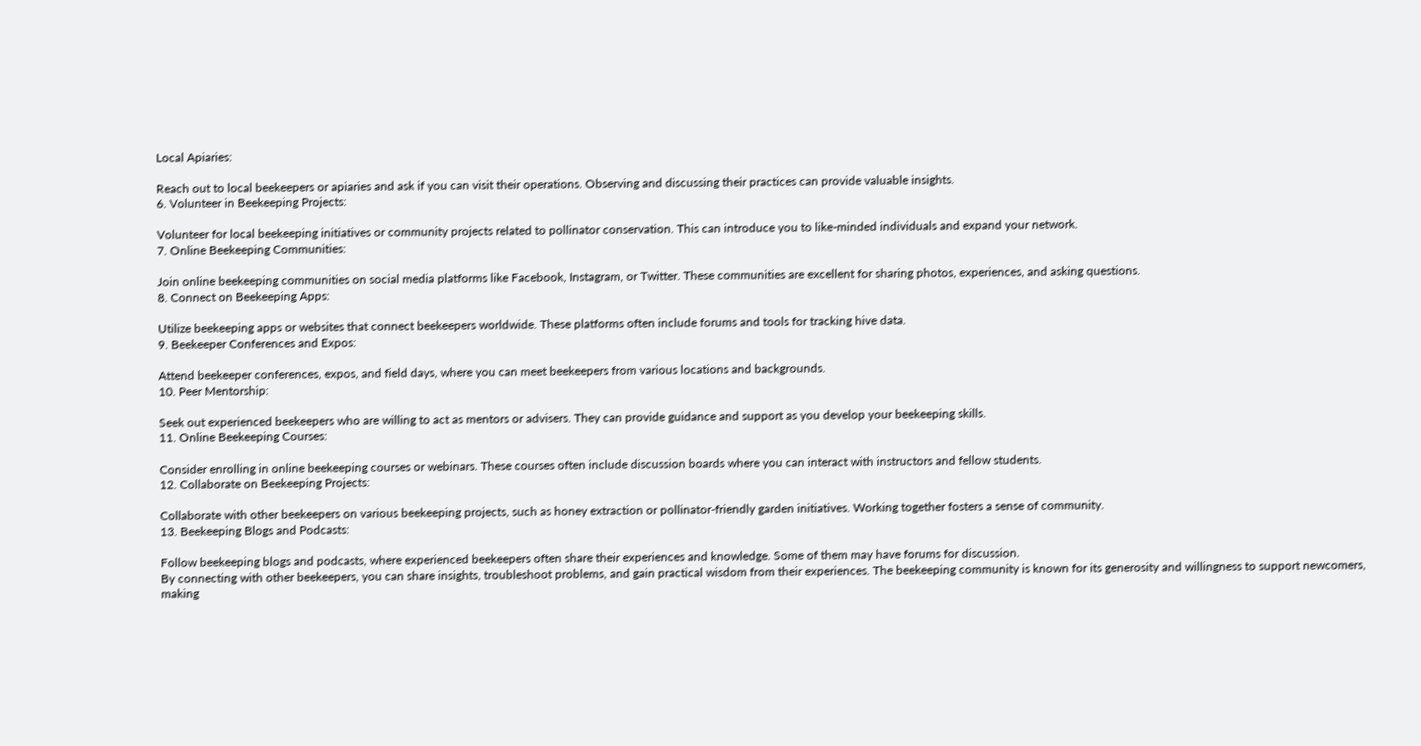Local Apiaries:

Reach out to local beekeepers or apiaries and ask if you can visit their operations. Observing and discussing their practices can provide valuable insights.
6. Volunteer in Beekeeping Projects:

Volunteer for local beekeeping initiatives or community projects related to pollinator conservation. This can introduce you to like-minded individuals and expand your network.
7. Online Beekeeping Communities:

Join online beekeeping communities on social media platforms like Facebook, Instagram, or Twitter. These communities are excellent for sharing photos, experiences, and asking questions.
8. Connect on Beekeeping Apps:

Utilize beekeeping apps or websites that connect beekeepers worldwide. These platforms often include forums and tools for tracking hive data.
9. Beekeeper Conferences and Expos:

Attend beekeeper conferences, expos, and field days, where you can meet beekeepers from various locations and backgrounds.
10. Peer Mentorship:

Seek out experienced beekeepers who are willing to act as mentors or advisers. They can provide guidance and support as you develop your beekeeping skills.
11. Online Beekeeping Courses:

Consider enrolling in online beekeeping courses or webinars. These courses often include discussion boards where you can interact with instructors and fellow students.
12. Collaborate on Beekeeping Projects:

Collaborate with other beekeepers on various beekeeping projects, such as honey extraction or pollinator-friendly garden initiatives. Working together fosters a sense of community.
13. Beekeeping Blogs and Podcasts:

Follow beekeeping blogs and podcasts, where experienced beekeepers often share their experiences and knowledge. Some of them may have forums for discussion.
By connecting with other beekeepers, you can share insights, troubleshoot problems, and gain practical wisdom from their experiences. The beekeeping community is known for its generosity and willingness to support newcomers, making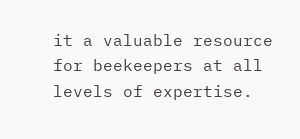it a valuable resource for beekeepers at all levels of expertise.